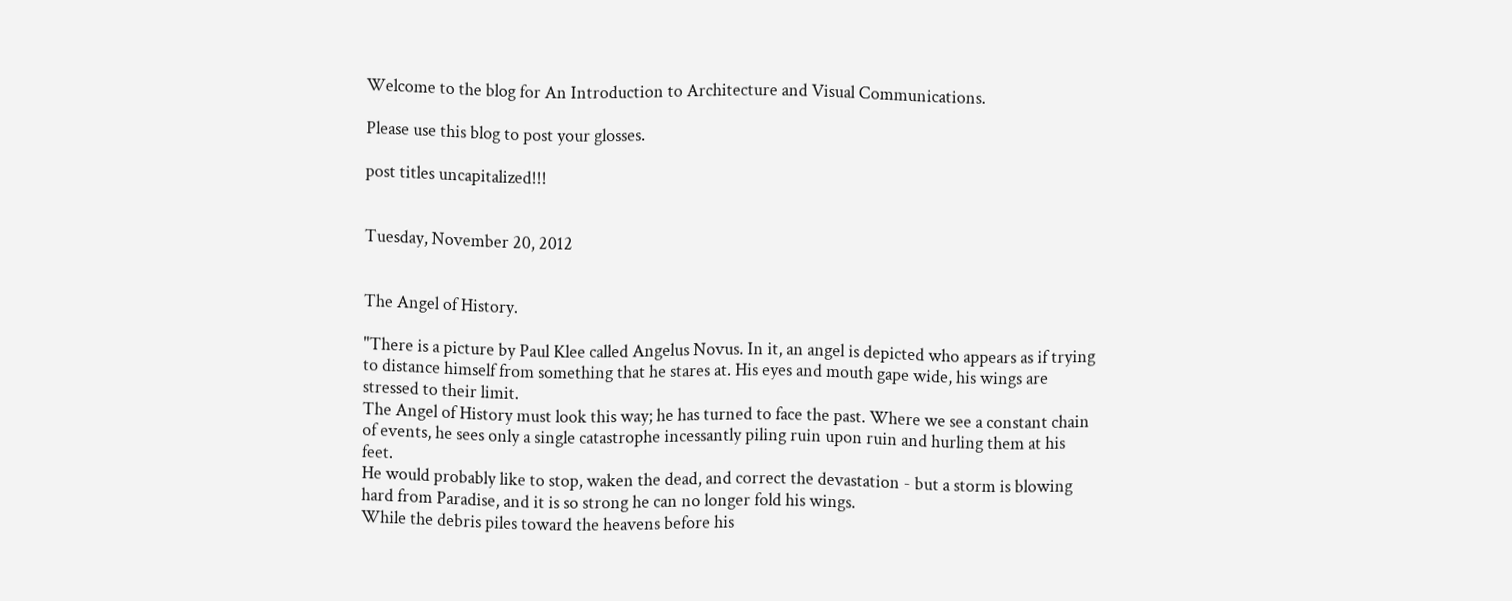Welcome to the blog for An Introduction to Architecture and Visual Communications.

Please use this blog to post your glosses.

post titles uncapitalized!!!


Tuesday, November 20, 2012


The Angel of History.

"There is a picture by Paul Klee called Angelus Novus. In it, an angel is depicted who appears as if trying to distance himself from something that he stares at. His eyes and mouth gape wide, his wings are stressed to their limit.
The Angel of History must look this way; he has turned to face the past. Where we see a constant chain of events, he sees only a single catastrophe incessantly piling ruin upon ruin and hurling them at his feet.
He would probably like to stop, waken the dead, and correct the devastation - but a storm is blowing hard from Paradise, and it is so strong he can no longer fold his wings.
While the debris piles toward the heavens before his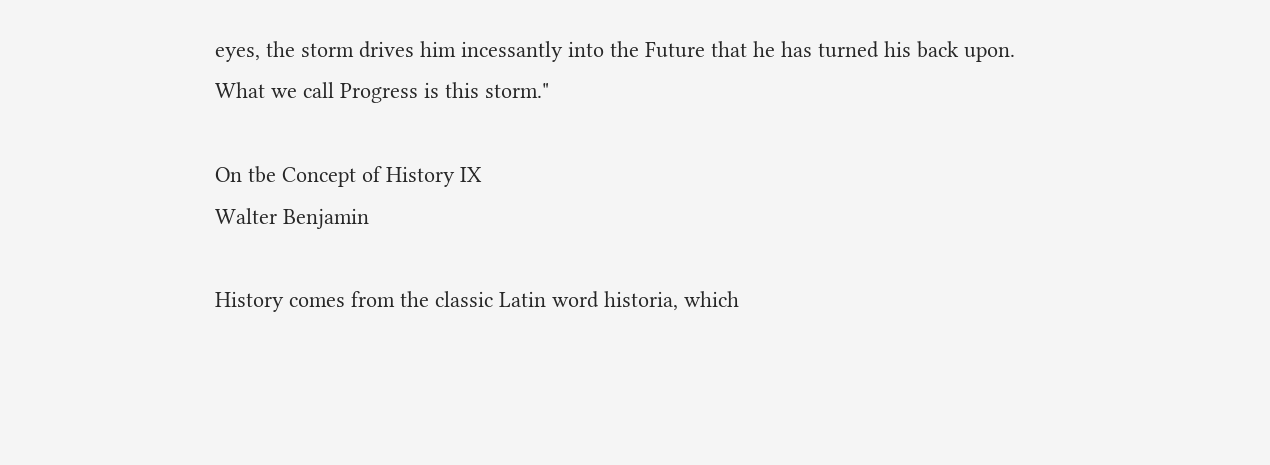eyes, the storm drives him incessantly into the Future that he has turned his back upon.
What we call Progress is this storm."

On tbe Concept of History IX
Walter Benjamin

History comes from the classic Latin word historia, which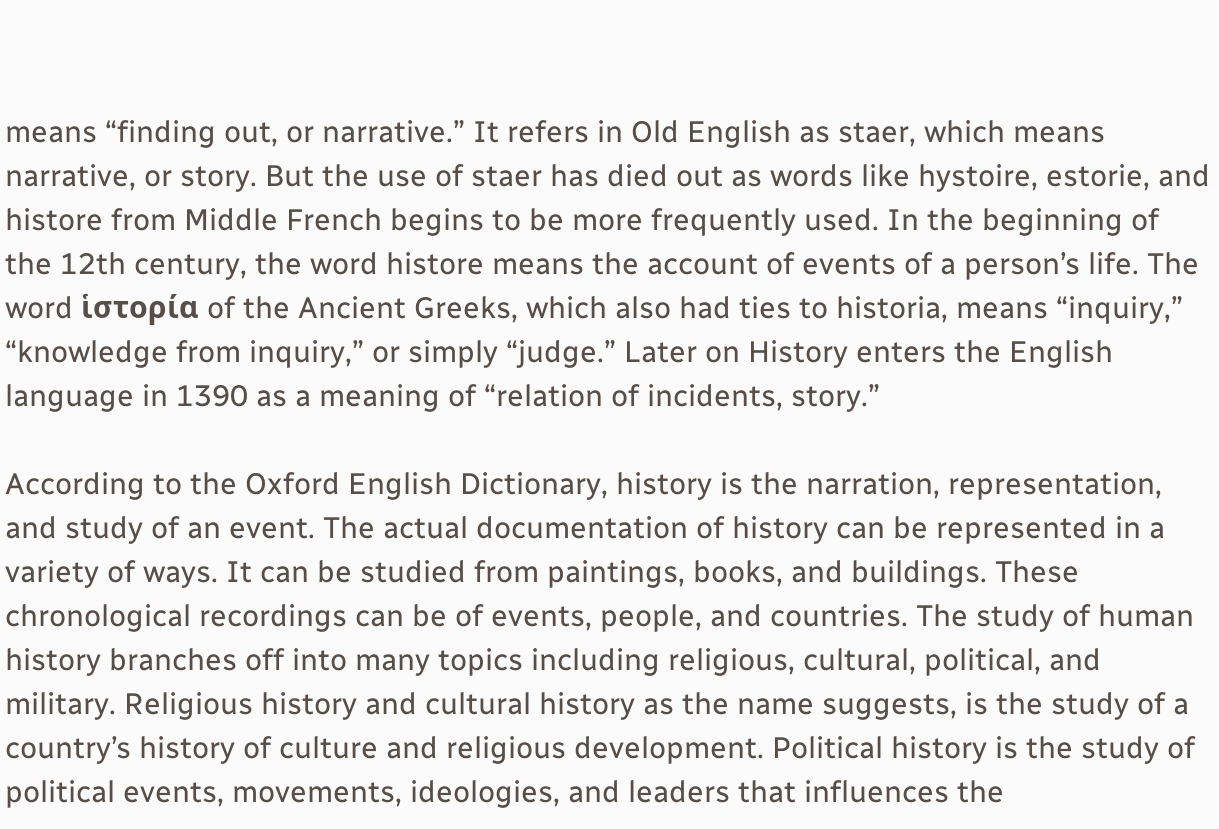means “finding out, or narrative.” It refers in Old English as staer, which means narrative, or story. But the use of staer has died out as words like hystoire, estorie, and histore from Middle French begins to be more frequently used. In the beginning of the 12th century, the word histore means the account of events of a person’s life. The word ἱστορία of the Ancient Greeks, which also had ties to historia, means “inquiry,” “knowledge from inquiry,” or simply “judge.” Later on History enters the English language in 1390 as a meaning of “relation of incidents, story.”

According to the Oxford English Dictionary, history is the narration, representation, and study of an event. The actual documentation of history can be represented in a variety of ways. It can be studied from paintings, books, and buildings. These chronological recordings can be of events, people, and countries. The study of human history branches off into many topics including religious, cultural, political, and military. Religious history and cultural history as the name suggests, is the study of a country’s history of culture and religious development. Political history is the study of political events, movements, ideologies, and leaders that influences the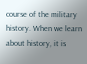course of the military history. When we learn about history, it is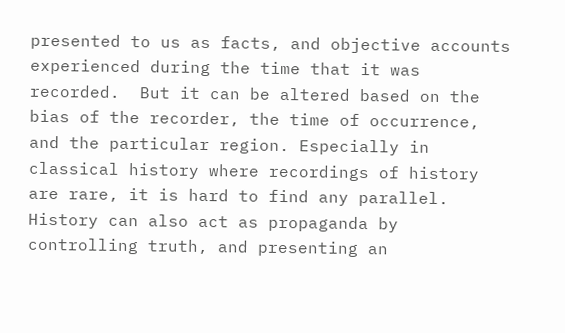presented to us as facts, and objective accounts experienced during the time that it was recorded.  But it can be altered based on the bias of the recorder, the time of occurrence, and the particular region. Especially in classical history where recordings of history are rare, it is hard to find any parallel. History can also act as propaganda by controlling truth, and presenting an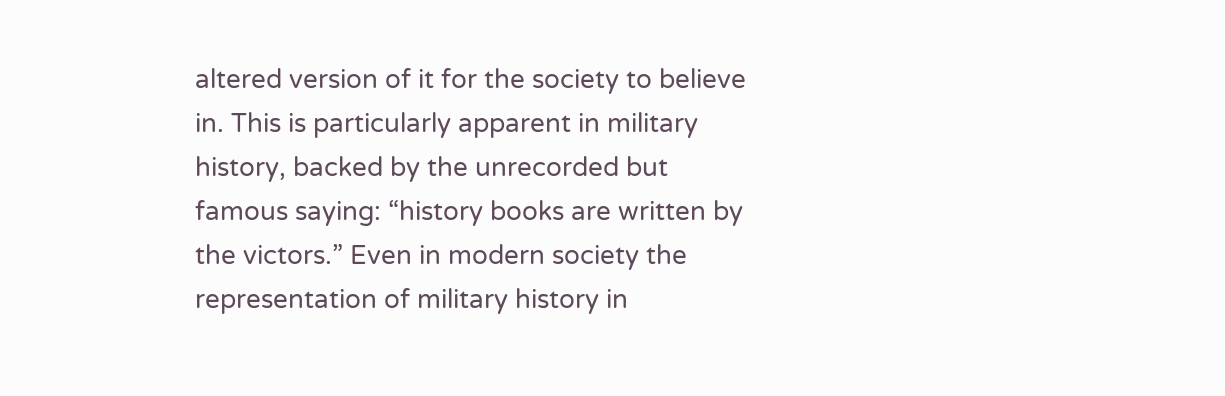altered version of it for the society to believe in. This is particularly apparent in military history, backed by the unrecorded but famous saying: “history books are written by the victors.” Even in modern society the representation of military history in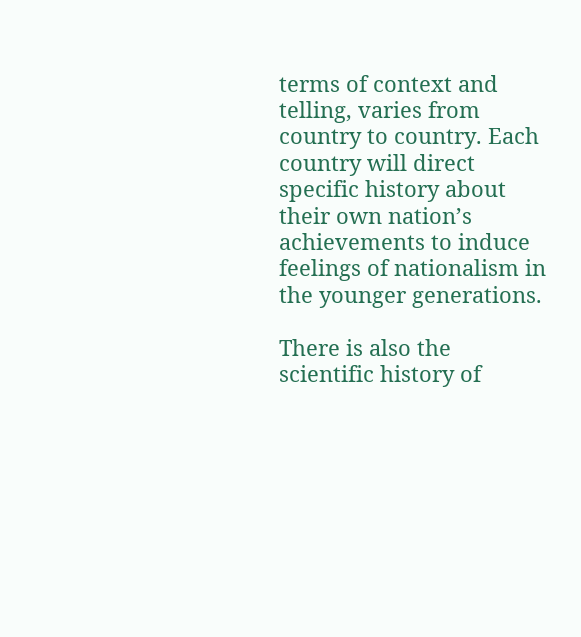terms of context and telling, varies from country to country. Each country will direct specific history about their own nation’s achievements to induce feelings of nationalism in the younger generations.

There is also the scientific history of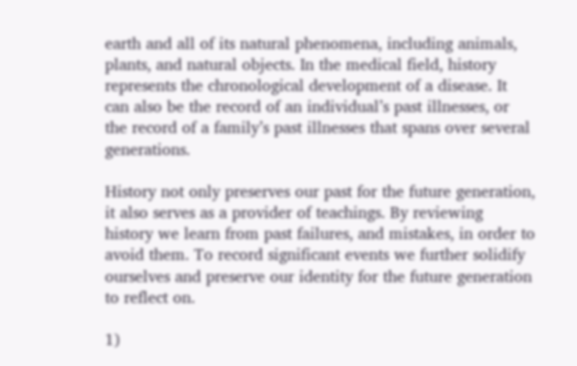earth and all of its natural phenomena, including animals, plants, and natural objects. In the medical field, history represents the chronological development of a disease. It can also be the record of an individual’s past illnesses, or the record of a family’s past illnesses that spans over several generations.

History not only preserves our past for the future generation, it also serves as a provider of teachings. By reviewing history we learn from past failures, and mistakes, in order to avoid them. To record significant events we further solidify ourselves and preserve our identity for the future generation to reflect on.

1)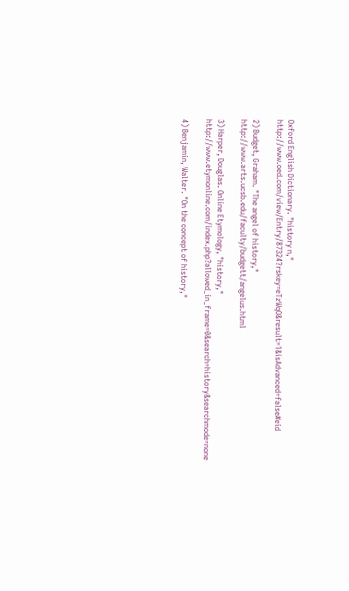Oxford English Dictionary. "history n," http://www.oed.com/view/Entry/87324?rskey=eTzWqO&result=1&isAdvanced=false#eid

2) Budget, Graham. "The angel of history," http://www.arts.ucsb.edu/faculty/budgett/angelus.html

3) Harper, Douglas. Online Etymology, "history," http://www.etymonline.com/index.php?allowed_in_frame=0&search=history&searchmode=none

4) Benjamin, Walter. "On the concept of history,"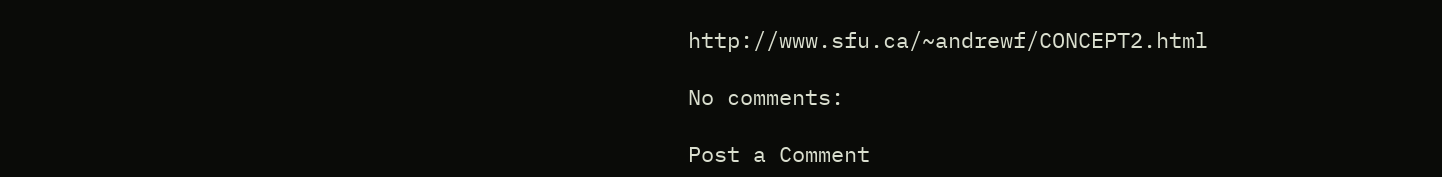http://www.sfu.ca/~andrewf/CONCEPT2.html

No comments:

Post a Comment